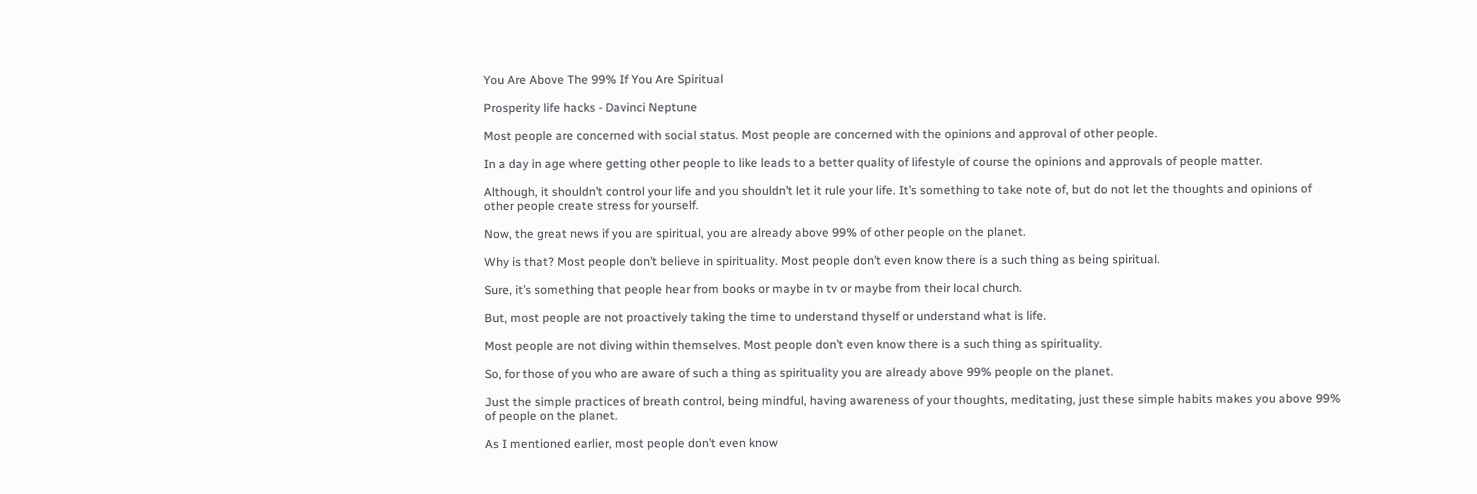You Are Above The 99% If You Are Spiritual

Prosperity life hacks - Davinci Neptune

Most people are concerned with social status. Most people are concerned with the opinions and approval of other people.

In a day in age where getting other people to like leads to a better quality of lifestyle of course the opinions and approvals of people matter.

Although, it shouldn’t control your life and you shouldn’t let it rule your life. It’s something to take note of, but do not let the thoughts and opinions of other people create stress for yourself.

Now, the great news if you are spiritual, you are already above 99% of other people on the planet.

Why is that? Most people don’t believe in spirituality. Most people don’t even know there is a such thing as being spiritual.

Sure, it’s something that people hear from books or maybe in tv or maybe from their local church.

But, most people are not proactively taking the time to understand thyself or understand what is life.

Most people are not diving within themselves. Most people don’t even know there is a such thing as spirituality.

So, for those of you who are aware of such a thing as spirituality you are already above 99% people on the planet.

Just the simple practices of breath control, being mindful, having awareness of your thoughts, meditating, just these simple habits makes you above 99% of people on the planet.

As I mentioned earlier, most people don’t even know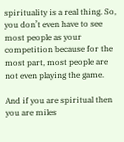spirituality is a real thing. So, you don’t even have to see most people as your competition because for the most part, most people are not even playing the game.

And if you are spiritual then you are miles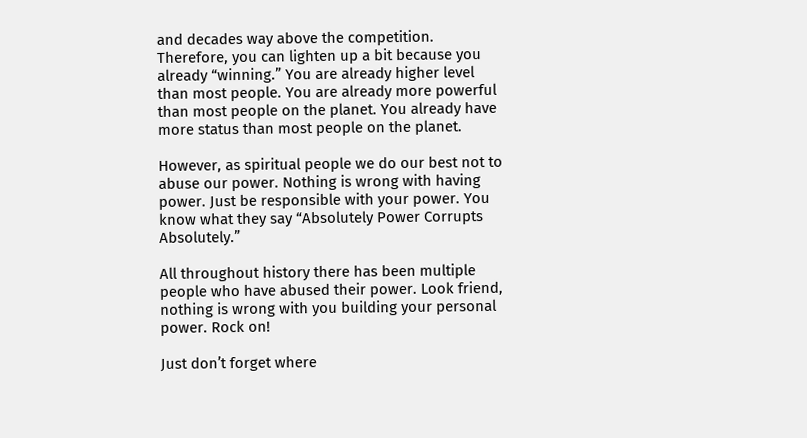and decades way above the competition. Therefore, you can lighten up a bit because you already “winning.” You are already higher level than most people. You are already more powerful than most people on the planet. You already have more status than most people on the planet.

However, as spiritual people we do our best not to abuse our power. Nothing is wrong with having power. Just be responsible with your power. You know what they say “Absolutely Power Corrupts Absolutely.”

All throughout history there has been multiple people who have abused their power. Look friend, nothing is wrong with you building your personal power. Rock on!

Just don’t forget where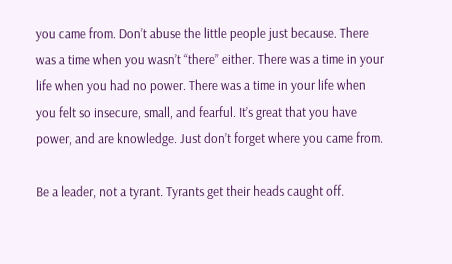you came from. Don’t abuse the little people just because. There was a time when you wasn’t “there” either. There was a time in your life when you had no power. There was a time in your life when you felt so insecure, small, and fearful. It’s great that you have power, and are knowledge. Just don’t forget where you came from.

Be a leader, not a tyrant. Tyrants get their heads caught off.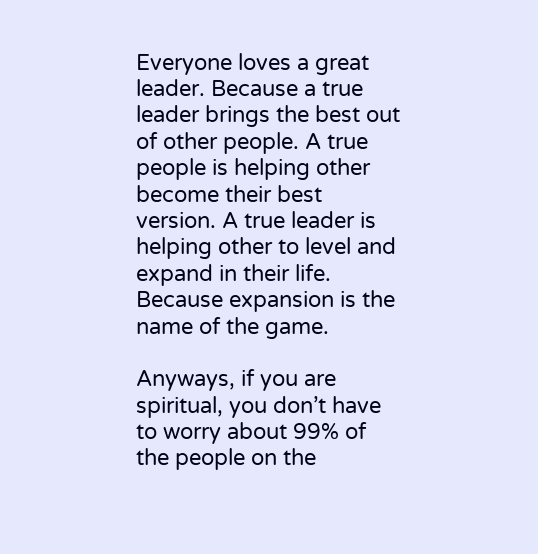Everyone loves a great leader. Because a true leader brings the best out of other people. A true people is helping other become their best version. A true leader is helping other to level and expand in their life. Because expansion is the name of the game.

Anyways, if you are spiritual, you don’t have to worry about 99% of the people on the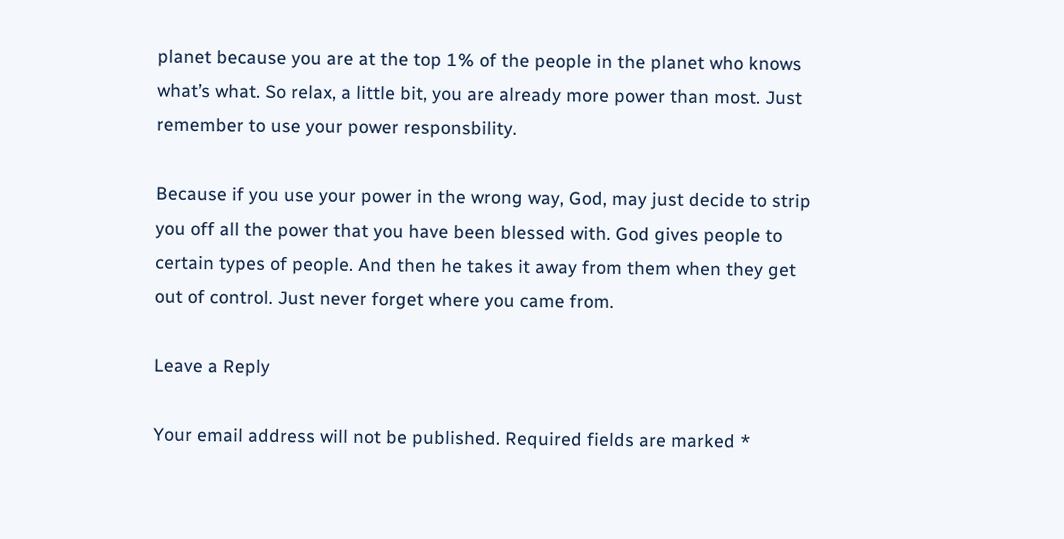planet because you are at the top 1% of the people in the planet who knows what’s what. So relax, a little bit, you are already more power than most. Just remember to use your power responsbility.

Because if you use your power in the wrong way, God, may just decide to strip you off all the power that you have been blessed with. God gives people to certain types of people. And then he takes it away from them when they get out of control. Just never forget where you came from.

Leave a Reply

Your email address will not be published. Required fields are marked *